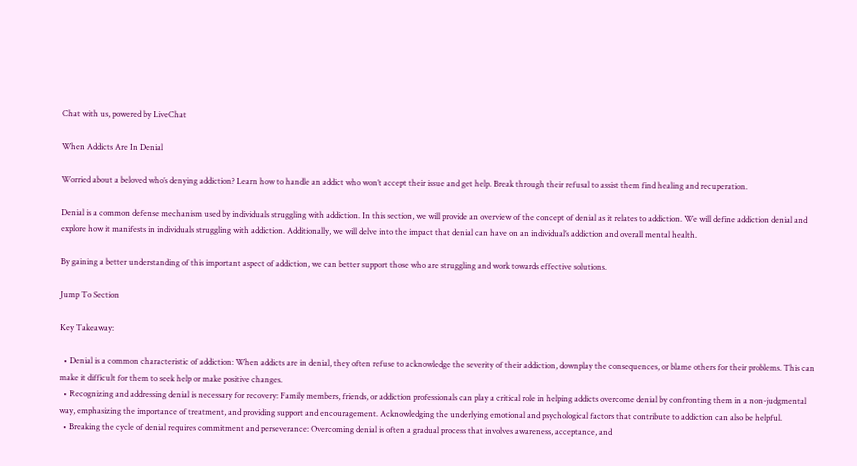Chat with us, powered by LiveChat

When Addicts Are In Denial

Worried about a beloved who’s denying addiction? Learn how to handle an addict who won’t accept their issue and get help. Break through their refusal to assist them find healing and recuperation.

Denial is a common defense mechanism used by individuals struggling with addiction. In this section, we will provide an overview of the concept of denial as it relates to addiction. We will define addiction denial and explore how it manifests in individuals struggling with addiction. Additionally, we will delve into the impact that denial can have on an individual’s addiction and overall mental health.

By gaining a better understanding of this important aspect of addiction, we can better support those who are struggling and work towards effective solutions.

Jump To Section

Key Takeaway:

  • Denial is a common characteristic of addiction: When addicts are in denial, they often refuse to acknowledge the severity of their addiction, downplay the consequences, or blame others for their problems. This can make it difficult for them to seek help or make positive changes.
  • Recognizing and addressing denial is necessary for recovery: Family members, friends, or addiction professionals can play a critical role in helping addicts overcome denial by confronting them in a non-judgmental way, emphasizing the importance of treatment, and providing support and encouragement. Acknowledging the underlying emotional and psychological factors that contribute to addiction can also be helpful.
  • Breaking the cycle of denial requires commitment and perseverance: Overcoming denial is often a gradual process that involves awareness, acceptance, and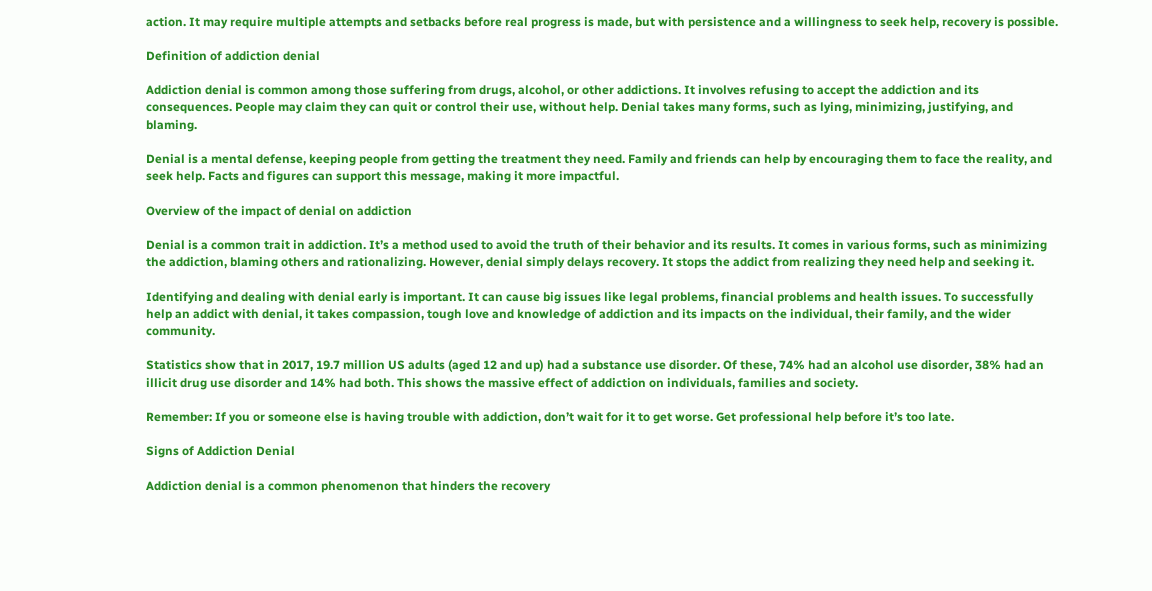action. It may require multiple attempts and setbacks before real progress is made, but with persistence and a willingness to seek help, recovery is possible.

Definition of addiction denial

Addiction denial is common among those suffering from drugs, alcohol, or other addictions. It involves refusing to accept the addiction and its consequences. People may claim they can quit or control their use, without help. Denial takes many forms, such as lying, minimizing, justifying, and blaming.

Denial is a mental defense, keeping people from getting the treatment they need. Family and friends can help by encouraging them to face the reality, and seek help. Facts and figures can support this message, making it more impactful.

Overview of the impact of denial on addiction

Denial is a common trait in addiction. It’s a method used to avoid the truth of their behavior and its results. It comes in various forms, such as minimizing the addiction, blaming others and rationalizing. However, denial simply delays recovery. It stops the addict from realizing they need help and seeking it.

Identifying and dealing with denial early is important. It can cause big issues like legal problems, financial problems and health issues. To successfully help an addict with denial, it takes compassion, tough love and knowledge of addiction and its impacts on the individual, their family, and the wider community.

Statistics show that in 2017, 19.7 million US adults (aged 12 and up) had a substance use disorder. Of these, 74% had an alcohol use disorder, 38% had an illicit drug use disorder and 14% had both. This shows the massive effect of addiction on individuals, families and society.

Remember: If you or someone else is having trouble with addiction, don’t wait for it to get worse. Get professional help before it’s too late.

Signs of Addiction Denial

Addiction denial is a common phenomenon that hinders the recovery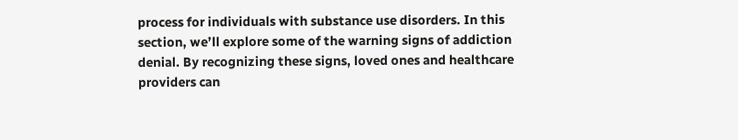process for individuals with substance use disorders. In this section, we’ll explore some of the warning signs of addiction denial. By recognizing these signs, loved ones and healthcare providers can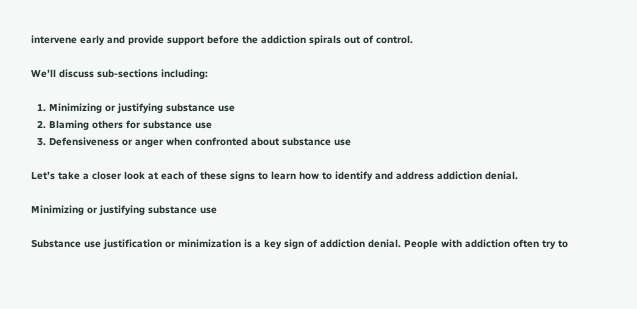intervene early and provide support before the addiction spirals out of control.

We’ll discuss sub-sections including:

  1. Minimizing or justifying substance use
  2. Blaming others for substance use
  3. Defensiveness or anger when confronted about substance use

Let’s take a closer look at each of these signs to learn how to identify and address addiction denial.

Minimizing or justifying substance use

Substance use justification or minimization is a key sign of addiction denial. People with addiction often try to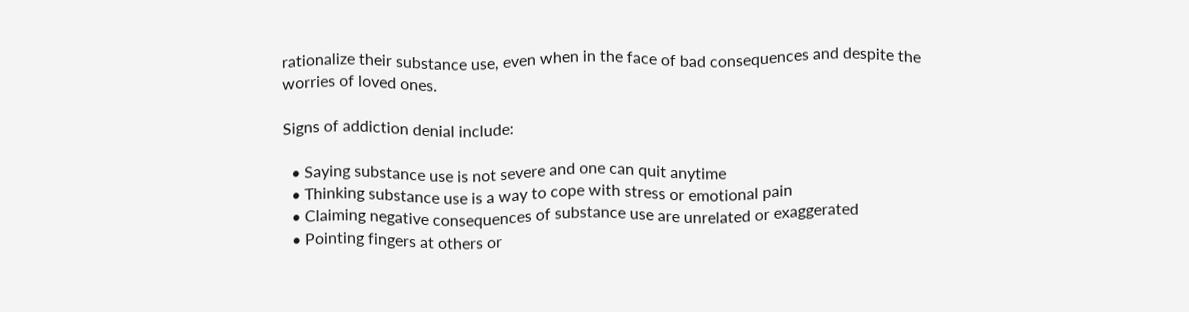rationalize their substance use, even when in the face of bad consequences and despite the worries of loved ones.

Signs of addiction denial include:

  • Saying substance use is not severe and one can quit anytime
  • Thinking substance use is a way to cope with stress or emotional pain
  • Claiming negative consequences of substance use are unrelated or exaggerated
  • Pointing fingers at others or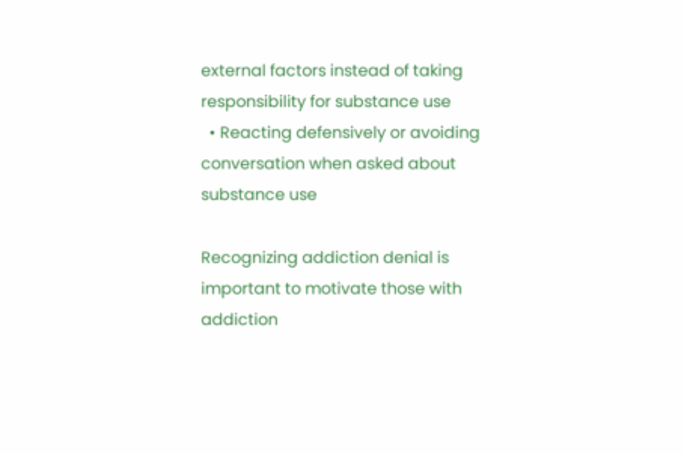external factors instead of taking responsibility for substance use
  • Reacting defensively or avoiding conversation when asked about substance use

Recognizing addiction denial is important to motivate those with addiction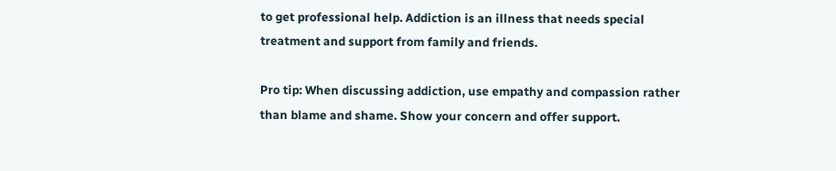to get professional help. Addiction is an illness that needs special treatment and support from family and friends.

Pro tip: When discussing addiction, use empathy and compassion rather than blame and shame. Show your concern and offer support.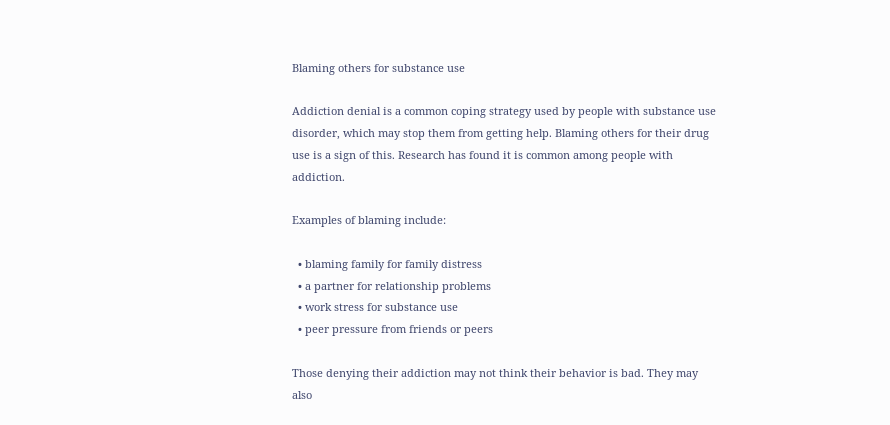Blaming others for substance use

Addiction denial is a common coping strategy used by people with substance use disorder, which may stop them from getting help. Blaming others for their drug use is a sign of this. Research has found it is common among people with addiction.

Examples of blaming include:

  • blaming family for family distress
  • a partner for relationship problems
  • work stress for substance use
  • peer pressure from friends or peers

Those denying their addiction may not think their behavior is bad. They may also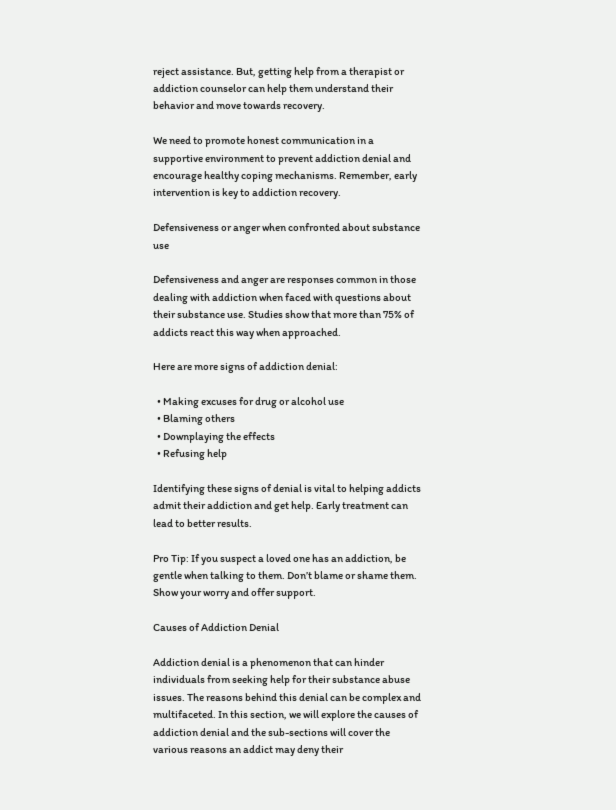reject assistance. But, getting help from a therapist or addiction counselor can help them understand their behavior and move towards recovery.

We need to promote honest communication in a supportive environment to prevent addiction denial and encourage healthy coping mechanisms. Remember, early intervention is key to addiction recovery.

Defensiveness or anger when confronted about substance use

Defensiveness and anger are responses common in those dealing with addiction when faced with questions about their substance use. Studies show that more than 75% of addicts react this way when approached.

Here are more signs of addiction denial:

  • Making excuses for drug or alcohol use
  • Blaming others
  • Downplaying the effects
  • Refusing help

Identifying these signs of denial is vital to helping addicts admit their addiction and get help. Early treatment can lead to better results.

Pro Tip: If you suspect a loved one has an addiction, be gentle when talking to them. Don’t blame or shame them. Show your worry and offer support.

Causes of Addiction Denial

Addiction denial is a phenomenon that can hinder individuals from seeking help for their substance abuse issues. The reasons behind this denial can be complex and multifaceted. In this section, we will explore the causes of addiction denial and the sub-sections will cover the various reasons an addict may deny their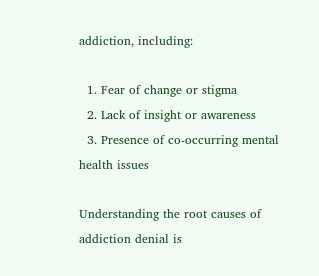addiction, including:

  1. Fear of change or stigma
  2. Lack of insight or awareness
  3. Presence of co-occurring mental health issues

Understanding the root causes of addiction denial is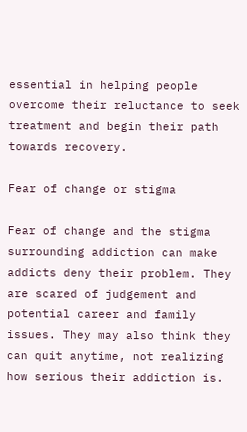essential in helping people overcome their reluctance to seek treatment and begin their path towards recovery.

Fear of change or stigma

Fear of change and the stigma surrounding addiction can make addicts deny their problem. They are scared of judgement and potential career and family issues. They may also think they can quit anytime, not realizing how serious their addiction is.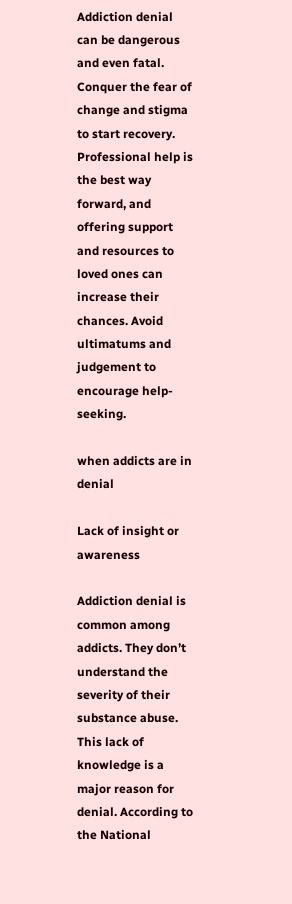Addiction denial can be dangerous and even fatal. Conquer the fear of change and stigma to start recovery. Professional help is the best way forward, and offering support and resources to loved ones can increase their chances. Avoid ultimatums and judgement to encourage help-seeking.

when addicts are in denial

Lack of insight or awareness

Addiction denial is common among addicts. They don’t understand the severity of their substance abuse. This lack of knowledge is a major reason for denial. According to the National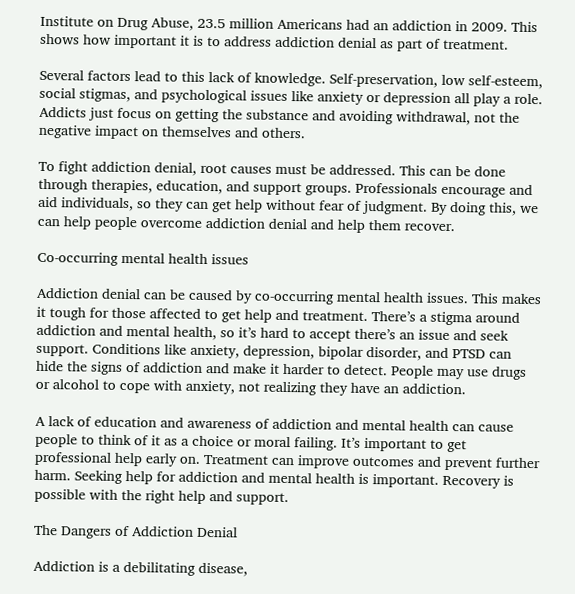Institute on Drug Abuse, 23.5 million Americans had an addiction in 2009. This shows how important it is to address addiction denial as part of treatment.

Several factors lead to this lack of knowledge. Self-preservation, low self-esteem, social stigmas, and psychological issues like anxiety or depression all play a role. Addicts just focus on getting the substance and avoiding withdrawal, not the negative impact on themselves and others.

To fight addiction denial, root causes must be addressed. This can be done through therapies, education, and support groups. Professionals encourage and aid individuals, so they can get help without fear of judgment. By doing this, we can help people overcome addiction denial and help them recover.

Co-occurring mental health issues

Addiction denial can be caused by co-occurring mental health issues. This makes it tough for those affected to get help and treatment. There’s a stigma around addiction and mental health, so it’s hard to accept there’s an issue and seek support. Conditions like anxiety, depression, bipolar disorder, and PTSD can hide the signs of addiction and make it harder to detect. People may use drugs or alcohol to cope with anxiety, not realizing they have an addiction.

A lack of education and awareness of addiction and mental health can cause people to think of it as a choice or moral failing. It’s important to get professional help early on. Treatment can improve outcomes and prevent further harm. Seeking help for addiction and mental health is important. Recovery is possible with the right help and support.

The Dangers of Addiction Denial

Addiction is a debilitating disease,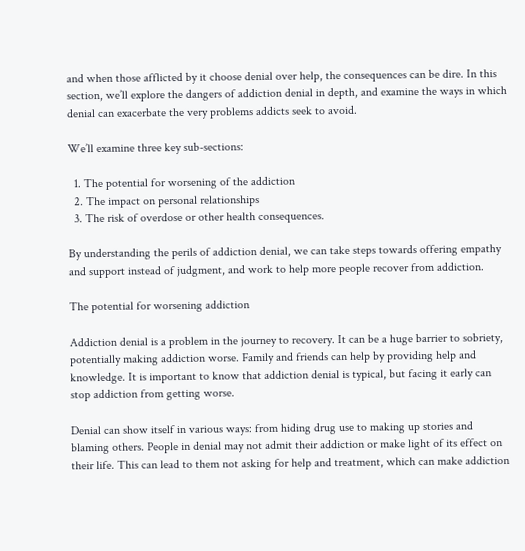and when those afflicted by it choose denial over help, the consequences can be dire. In this section, we’ll explore the dangers of addiction denial in depth, and examine the ways in which denial can exacerbate the very problems addicts seek to avoid.

We’ll examine three key sub-sections:

  1. The potential for worsening of the addiction
  2. The impact on personal relationships
  3. The risk of overdose or other health consequences.

By understanding the perils of addiction denial, we can take steps towards offering empathy and support instead of judgment, and work to help more people recover from addiction.

The potential for worsening addiction

Addiction denial is a problem in the journey to recovery. It can be a huge barrier to sobriety, potentially making addiction worse. Family and friends can help by providing help and knowledge. It is important to know that addiction denial is typical, but facing it early can stop addiction from getting worse.

Denial can show itself in various ways: from hiding drug use to making up stories and blaming others. People in denial may not admit their addiction or make light of its effect on their life. This can lead to them not asking for help and treatment, which can make addiction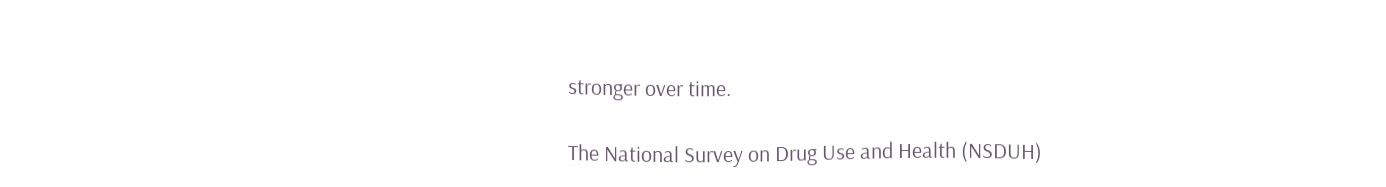stronger over time.

The National Survey on Drug Use and Health (NSDUH)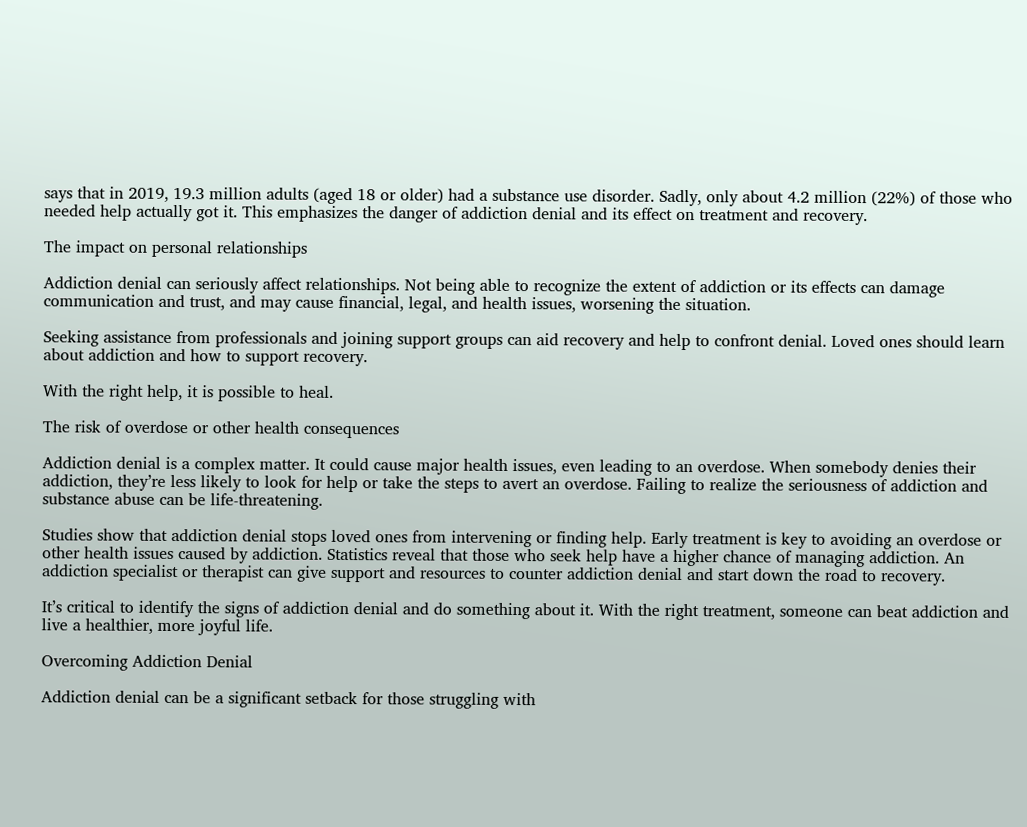says that in 2019, 19.3 million adults (aged 18 or older) had a substance use disorder. Sadly, only about 4.2 million (22%) of those who needed help actually got it. This emphasizes the danger of addiction denial and its effect on treatment and recovery.

The impact on personal relationships

Addiction denial can seriously affect relationships. Not being able to recognize the extent of addiction or its effects can damage communication and trust, and may cause financial, legal, and health issues, worsening the situation.

Seeking assistance from professionals and joining support groups can aid recovery and help to confront denial. Loved ones should learn about addiction and how to support recovery.

With the right help, it is possible to heal.

The risk of overdose or other health consequences

Addiction denial is a complex matter. It could cause major health issues, even leading to an overdose. When somebody denies their addiction, they’re less likely to look for help or take the steps to avert an overdose. Failing to realize the seriousness of addiction and substance abuse can be life-threatening.

Studies show that addiction denial stops loved ones from intervening or finding help. Early treatment is key to avoiding an overdose or other health issues caused by addiction. Statistics reveal that those who seek help have a higher chance of managing addiction. An addiction specialist or therapist can give support and resources to counter addiction denial and start down the road to recovery.

It’s critical to identify the signs of addiction denial and do something about it. With the right treatment, someone can beat addiction and live a healthier, more joyful life.

Overcoming Addiction Denial

Addiction denial can be a significant setback for those struggling with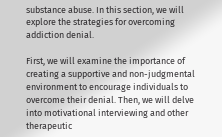substance abuse. In this section, we will explore the strategies for overcoming addiction denial.

First, we will examine the importance of creating a supportive and non-judgmental environment to encourage individuals to overcome their denial. Then, we will delve into motivational interviewing and other therapeutic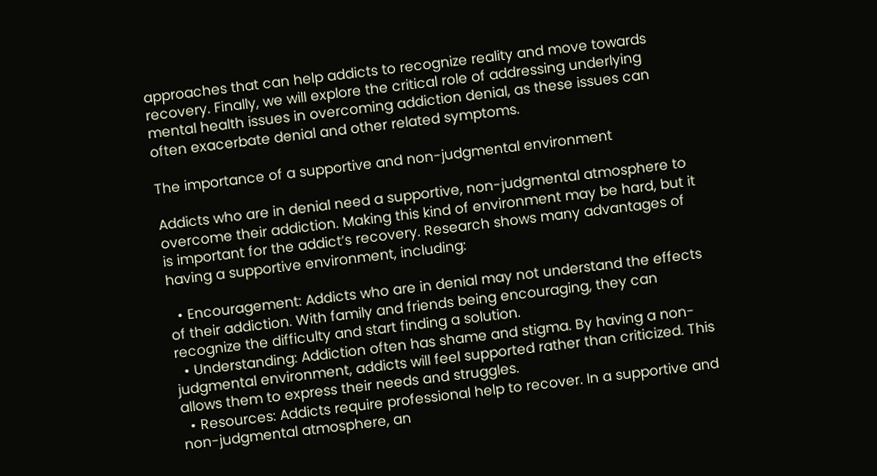approaches that can help addicts to recognize reality and move towards recovery. Finally, we will explore the critical role of addressing underlying mental health issues in overcoming addiction denial, as these issues can often exacerbate denial and other related symptoms.

The importance of a supportive and non-judgmental environment

Addicts who are in denial need a supportive, non-judgmental atmosphere to overcome their addiction. Making this kind of environment may be hard, but it is important for the addict’s recovery. Research shows many advantages of having a supportive environment, including:

  • Encouragement: Addicts who are in denial may not understand the effects of their addiction. With family and friends being encouraging, they can recognize the difficulty and start finding a solution.
  • Understanding: Addiction often has shame and stigma. By having a non-judgmental environment, addicts will feel supported rather than criticized. This allows them to express their needs and struggles.
  • Resources: Addicts require professional help to recover. In a supportive and non-judgmental atmosphere, an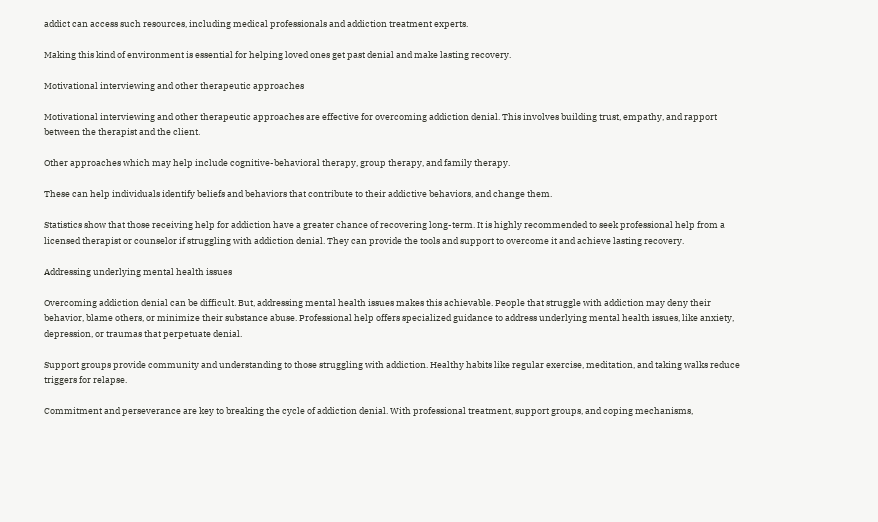addict can access such resources, including medical professionals and addiction treatment experts.

Making this kind of environment is essential for helping loved ones get past denial and make lasting recovery.

Motivational interviewing and other therapeutic approaches

Motivational interviewing and other therapeutic approaches are effective for overcoming addiction denial. This involves building trust, empathy, and rapport between the therapist and the client.

Other approaches which may help include cognitive-behavioral therapy, group therapy, and family therapy.

These can help individuals identify beliefs and behaviors that contribute to their addictive behaviors, and change them.

Statistics show that those receiving help for addiction have a greater chance of recovering long-term. It is highly recommended to seek professional help from a licensed therapist or counselor if struggling with addiction denial. They can provide the tools and support to overcome it and achieve lasting recovery.

Addressing underlying mental health issues

Overcoming addiction denial can be difficult. But, addressing mental health issues makes this achievable. People that struggle with addiction may deny their behavior, blame others, or minimize their substance abuse. Professional help offers specialized guidance to address underlying mental health issues, like anxiety, depression, or traumas that perpetuate denial.

Support groups provide community and understanding to those struggling with addiction. Healthy habits like regular exercise, meditation, and taking walks reduce triggers for relapse.

Commitment and perseverance are key to breaking the cycle of addiction denial. With professional treatment, support groups, and coping mechanisms,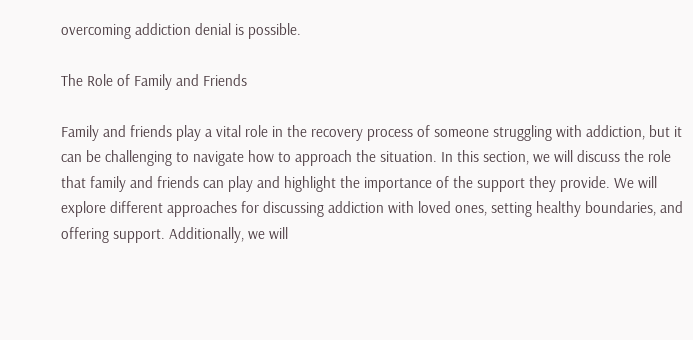overcoming addiction denial is possible.

The Role of Family and Friends

Family and friends play a vital role in the recovery process of someone struggling with addiction, but it can be challenging to navigate how to approach the situation. In this section, we will discuss the role that family and friends can play and highlight the importance of the support they provide. We will explore different approaches for discussing addiction with loved ones, setting healthy boundaries, and offering support. Additionally, we will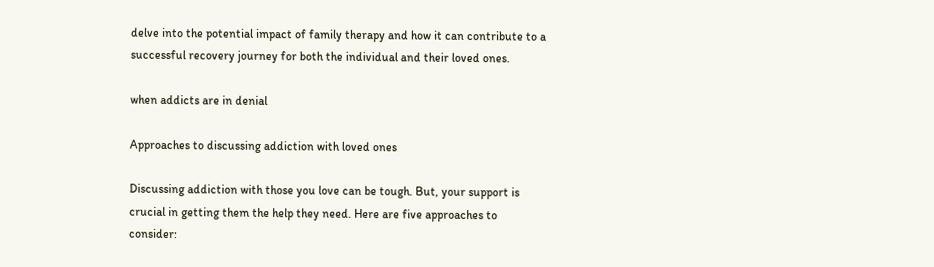delve into the potential impact of family therapy and how it can contribute to a successful recovery journey for both the individual and their loved ones.

when addicts are in denial

Approaches to discussing addiction with loved ones

Discussing addiction with those you love can be tough. But, your support is crucial in getting them the help they need. Here are five approaches to consider: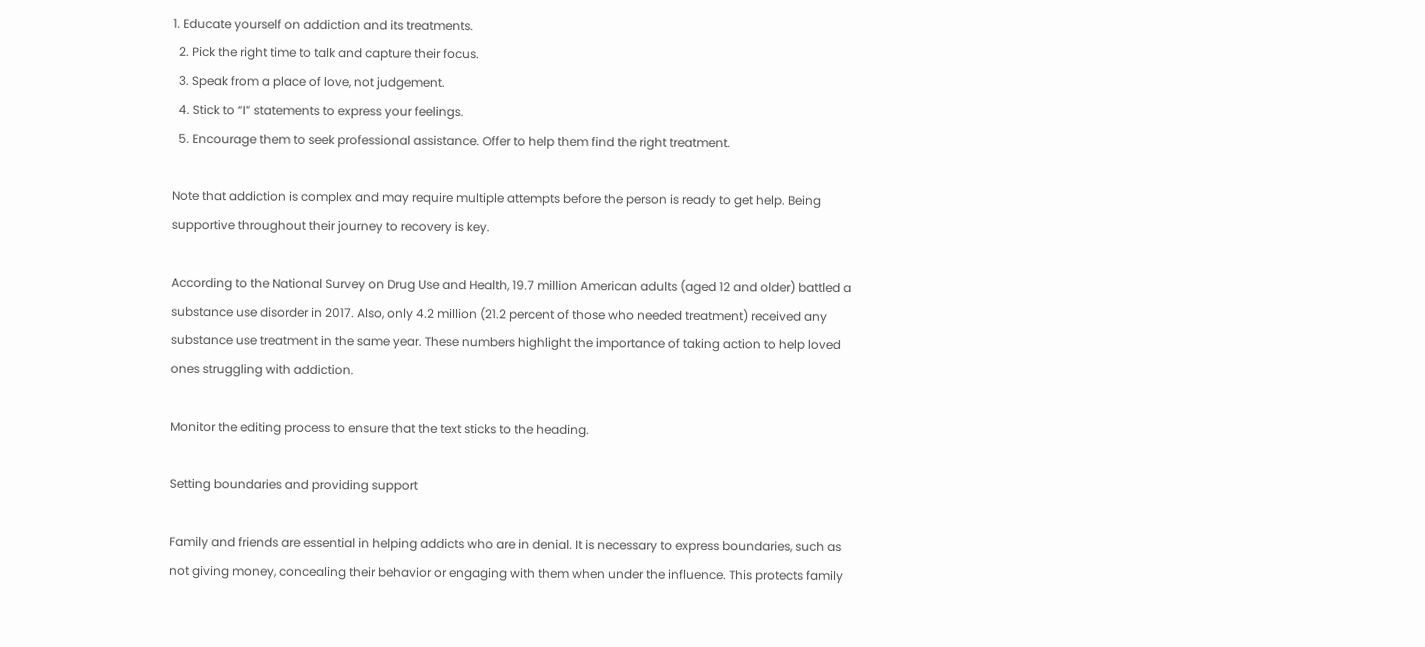1. Educate yourself on addiction and its treatments.
  2. Pick the right time to talk and capture their focus.
  3. Speak from a place of love, not judgement.
  4. Stick to “I” statements to express your feelings.
  5. Encourage them to seek professional assistance. Offer to help them find the right treatment.

Note that addiction is complex and may require multiple attempts before the person is ready to get help. Being supportive throughout their journey to recovery is key.

According to the National Survey on Drug Use and Health, 19.7 million American adults (aged 12 and older) battled a substance use disorder in 2017. Also, only 4.2 million (21.2 percent of those who needed treatment) received any substance use treatment in the same year. These numbers highlight the importance of taking action to help loved ones struggling with addiction.

Monitor the editing process to ensure that the text sticks to the heading.

Setting boundaries and providing support

Family and friends are essential in helping addicts who are in denial. It is necessary to express boundaries, such as not giving money, concealing their behavior or engaging with them when under the influence. This protects family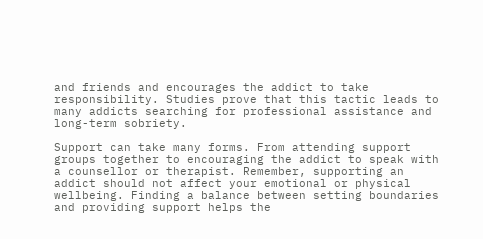and friends and encourages the addict to take responsibility. Studies prove that this tactic leads to many addicts searching for professional assistance and long-term sobriety.

Support can take many forms. From attending support groups together to encouraging the addict to speak with a counsellor or therapist. Remember, supporting an addict should not affect your emotional or physical wellbeing. Finding a balance between setting boundaries and providing support helps the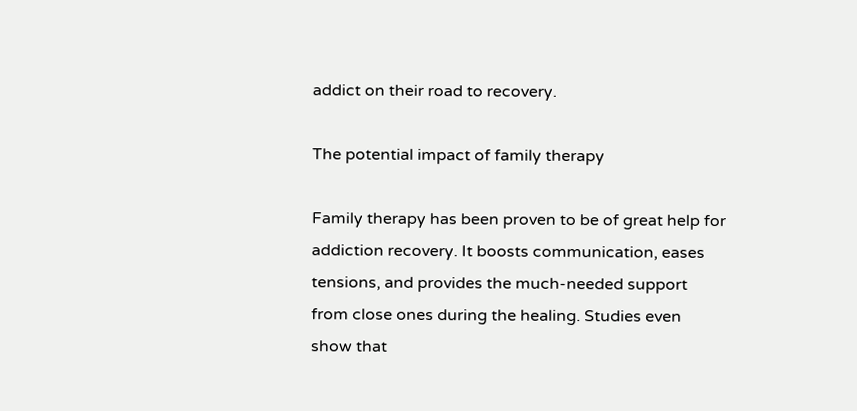addict on their road to recovery.

The potential impact of family therapy

Family therapy has been proven to be of great help for addiction recovery. It boosts communication, eases tensions, and provides the much-needed support from close ones during the healing. Studies even show that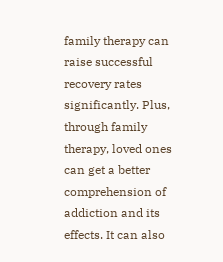family therapy can raise successful recovery rates significantly. Plus, through family therapy, loved ones can get a better comprehension of addiction and its effects. It can also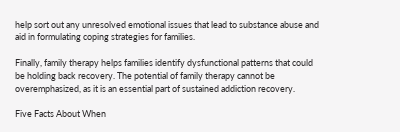help sort out any unresolved emotional issues that lead to substance abuse and aid in formulating coping strategies for families.

Finally, family therapy helps families identify dysfunctional patterns that could be holding back recovery. The potential of family therapy cannot be overemphasized, as it is an essential part of sustained addiction recovery.

Five Facts About When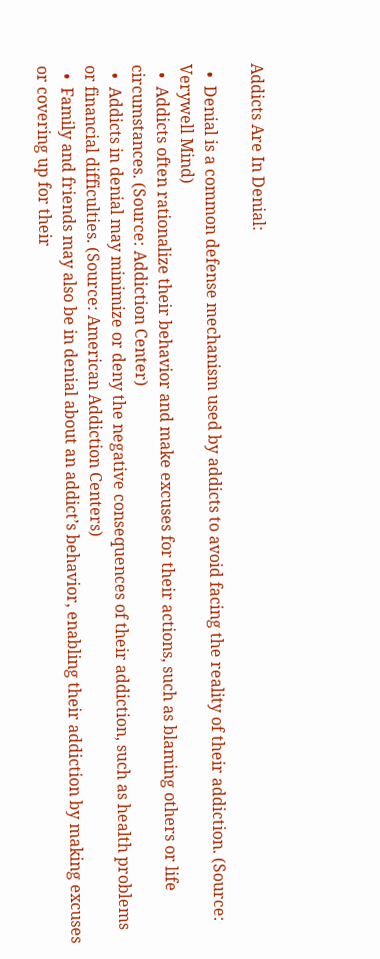Addicts Are In Denial:

  •  Denial is a common defense mechanism used by addicts to avoid facing the reality of their addiction. (Source: Verywell Mind)
  •  Addicts often rationalize their behavior and make excuses for their actions, such as blaming others or life circumstances. (Source: Addiction Center)
  •  Addicts in denial may minimize or deny the negative consequences of their addiction, such as health problems or financial difficulties. (Source: American Addiction Centers)
  •  Family and friends may also be in denial about an addict’s behavior, enabling their addiction by making excuses or covering up for their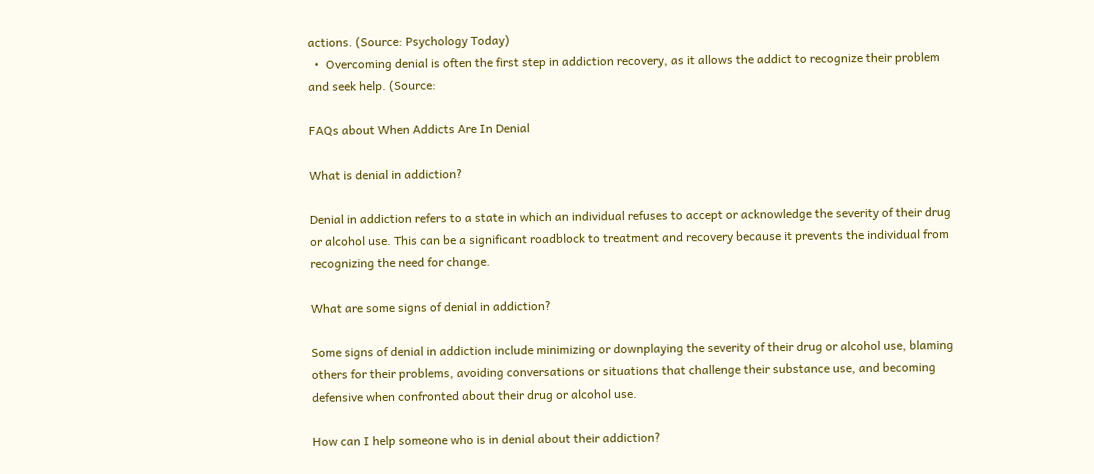actions. (Source: Psychology Today)
  •  Overcoming denial is often the first step in addiction recovery, as it allows the addict to recognize their problem and seek help. (Source:

FAQs about When Addicts Are In Denial

What is denial in addiction?

Denial in addiction refers to a state in which an individual refuses to accept or acknowledge the severity of their drug or alcohol use. This can be a significant roadblock to treatment and recovery because it prevents the individual from recognizing the need for change.

What are some signs of denial in addiction?

Some signs of denial in addiction include minimizing or downplaying the severity of their drug or alcohol use, blaming others for their problems, avoiding conversations or situations that challenge their substance use, and becoming defensive when confronted about their drug or alcohol use.

How can I help someone who is in denial about their addiction?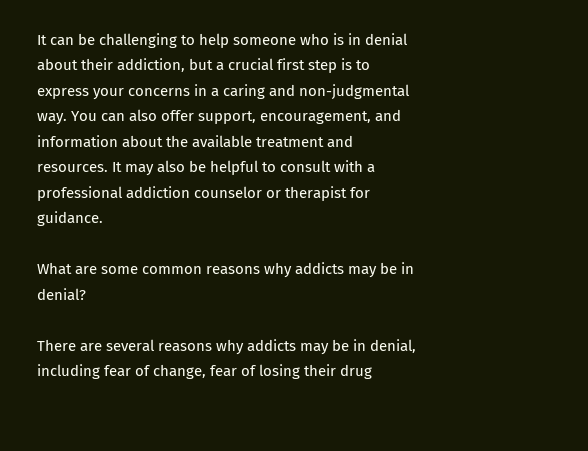It can be challenging to help someone who is in denial about their addiction, but a crucial first step is to express your concerns in a caring and non-judgmental way. You can also offer support, encouragement, and information about the available treatment and resources. It may also be helpful to consult with a professional addiction counselor or therapist for guidance.

What are some common reasons why addicts may be in denial?

There are several reasons why addicts may be in denial, including fear of change, fear of losing their drug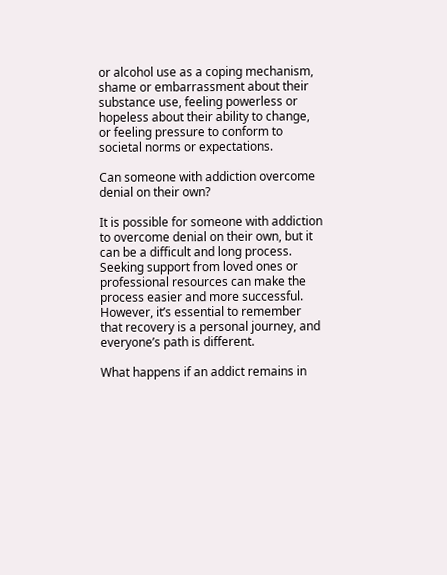or alcohol use as a coping mechanism, shame or embarrassment about their substance use, feeling powerless or hopeless about their ability to change, or feeling pressure to conform to societal norms or expectations.

Can someone with addiction overcome denial on their own?

It is possible for someone with addiction to overcome denial on their own, but it can be a difficult and long process. Seeking support from loved ones or professional resources can make the process easier and more successful. However, it’s essential to remember that recovery is a personal journey, and everyone’s path is different.

What happens if an addict remains in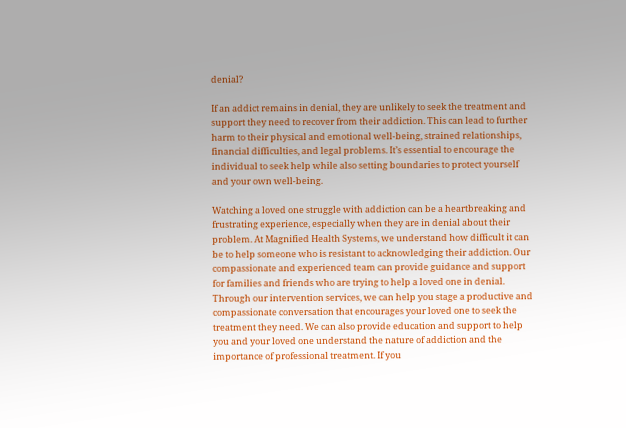denial?

If an addict remains in denial, they are unlikely to seek the treatment and support they need to recover from their addiction. This can lead to further harm to their physical and emotional well-being, strained relationships, financial difficulties, and legal problems. It’s essential to encourage the individual to seek help while also setting boundaries to protect yourself and your own well-being.

Watching a loved one struggle with addiction can be a heartbreaking and frustrating experience, especially when they are in denial about their problem. At Magnified Health Systems, we understand how difficult it can be to help someone who is resistant to acknowledging their addiction. Our compassionate and experienced team can provide guidance and support for families and friends who are trying to help a loved one in denial. Through our intervention services, we can help you stage a productive and compassionate conversation that encourages your loved one to seek the treatment they need. We can also provide education and support to help you and your loved one understand the nature of addiction and the importance of professional treatment. If you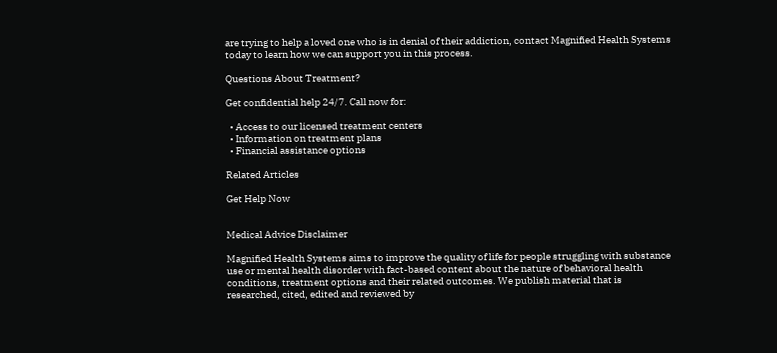are trying to help a loved one who is in denial of their addiction, contact Magnified Health Systems today to learn how we can support you in this process.

Questions About Treatment?

Get confidential help 24/7. Call now for:

  • Access to our licensed treatment centers
  • Information on treatment plans
  • Financial assistance options

Related Articles

Get Help Now


Medical Advice Disclaimer

Magnified Health Systems aims to improve the quality of life for people struggling with substance use or mental health disorder with fact-based content about the nature of behavioral health conditions, treatment options and their related outcomes. We publish material that is researched, cited, edited and reviewed by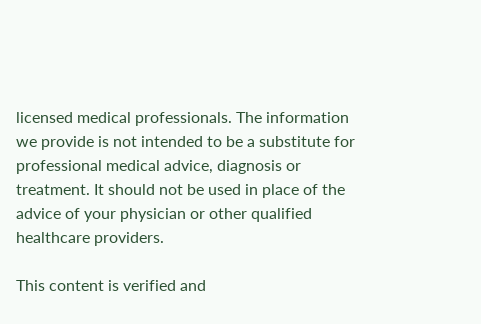licensed medical professionals. The information we provide is not intended to be a substitute for professional medical advice, diagnosis or treatment. It should not be used in place of the advice of your physician or other qualified healthcare providers.

This content is verified and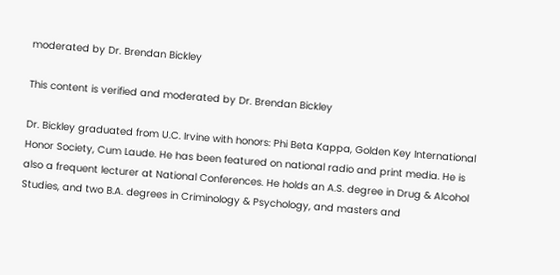moderated by Dr. Brendan Bickley

This content is verified and moderated by Dr. Brendan Bickley

Dr. Bickley graduated from U.C. Irvine with honors: Phi Beta Kappa, Golden Key International Honor Society, Cum Laude. He has been featured on national radio and print media. He is also a frequent lecturer at National Conferences. He holds an A.S. degree in Drug & Alcohol Studies, and two B.A. degrees in Criminology & Psychology, and masters and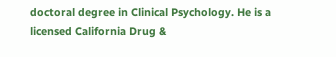doctoral degree in Clinical Psychology. He is a licensed California Drug &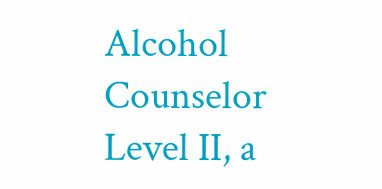Alcohol Counselor Level II, a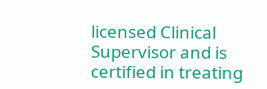licensed Clinical Supervisor and is certified in treating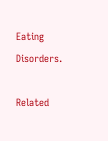Eating Disorders.

Related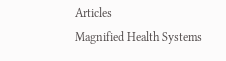Articles
Magnified Health Systems